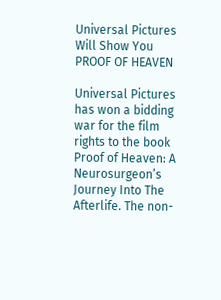Universal Pictures Will Show You PROOF OF HEAVEN

Universal Pictures has won a bidding war for the film rights to the book Proof of Heaven: A Neurosurgeon’s Journey Into The Afterlife. The non-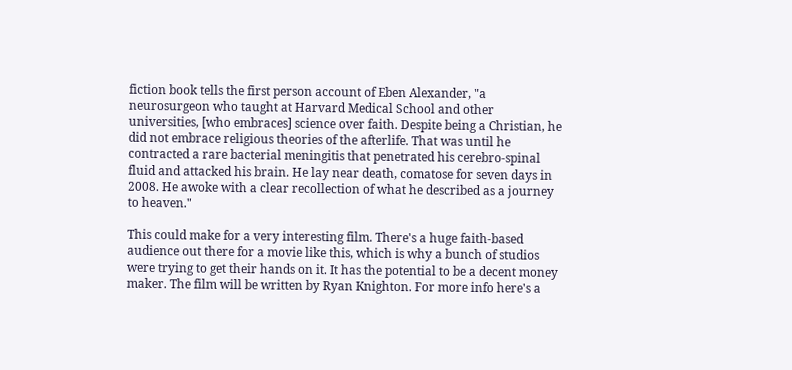fiction book tells the first person account of Eben Alexander, "a neurosurgeon who taught at Harvard Medical School and other universities, [who embraces] science over faith. Despite being a Christian, he did not embrace religious theories of the afterlife. That was until he contracted a rare bacterial meningitis that penetrated his cerebro-spinal fluid and attacked his brain. He lay near death, comatose for seven days in 2008. He awoke with a clear recollection of what he described as a journey to heaven."

This could make for a very interesting film. There's a huge faith-based audience out there for a movie like this, which is why a bunch of studios were trying to get their hands on it. It has the potential to be a decent money maker. The film will be written by Ryan Knighton. For more info here's a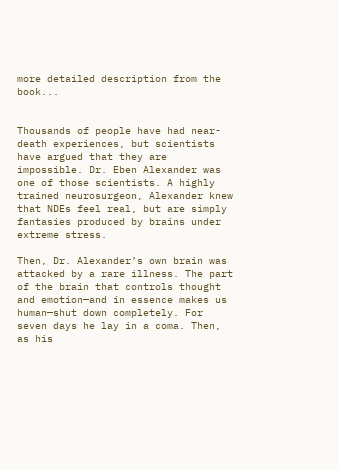more detailed description from the book...


Thousands of people have had near-death experiences, but scientists have argued that they are impossible. Dr. Eben Alexander was one of those scientists. A highly trained neurosurgeon, Alexander knew that NDEs feel real, but are simply fantasies produced by brains under extreme stress.

Then, Dr. Alexander’s own brain was attacked by a rare illness. The part of the brain that controls thought and emotion—and in essence makes us human—shut down completely. For seven days he lay in a coma. Then, as his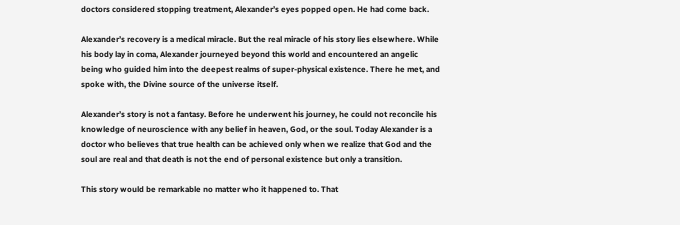doctors considered stopping treatment, Alexander’s eyes popped open. He had come back.

Alexander’s recovery is a medical miracle. But the real miracle of his story lies elsewhere. While his body lay in coma, Alexander journeyed beyond this world and encountered an angelic being who guided him into the deepest realms of super-physical existence. There he met, and spoke with, the Divine source of the universe itself.

Alexander’s story is not a fantasy. Before he underwent his journey, he could not reconcile his knowledge of neuroscience with any belief in heaven, God, or the soul. Today Alexander is a doctor who believes that true health can be achieved only when we realize that God and the soul are real and that death is not the end of personal existence but only a transition.

This story would be remarkable no matter who it happened to. That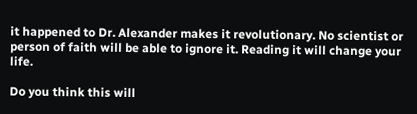it happened to Dr. Alexander makes it revolutionary. No scientist or person of faith will be able to ignore it. Reading it will change your life.

Do you think this will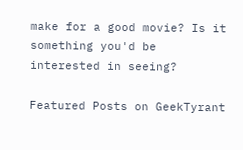make for a good movie? Is it something you'd be interested in seeing?

Featured Posts on GeekTyrant